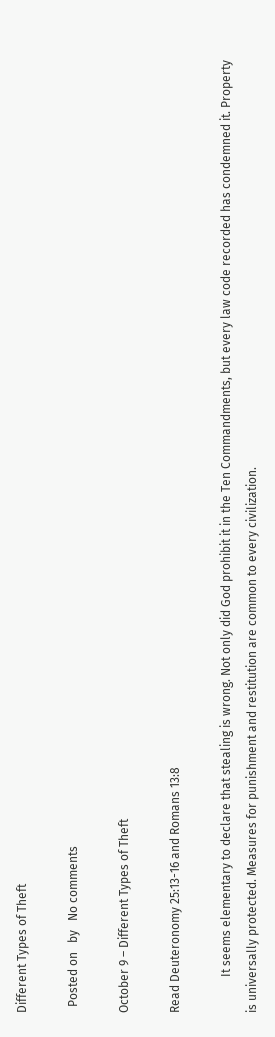Different Types of Theft

  Posted on   by   No comments

October 9 – Different Types of Theft

Read Deuteronomy 25:13-16 and Romans 13:8

            It seems elementary to declare that stealing is wrong. Not only did God prohibit it in the Ten Commandments, but every law code recorded has condemned it. Property is universally protected. Measures for punishment and restitution are common to every civilization.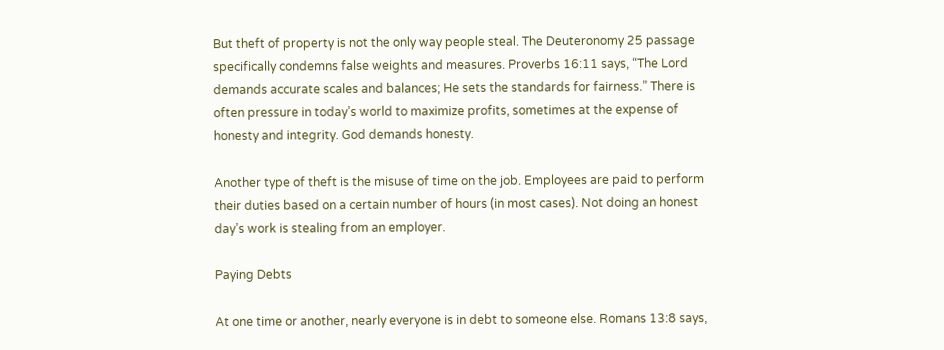But theft of property is not the only way people steal. The Deuteronomy 25 passage specifically condemns false weights and measures. Proverbs 16:11 says, “The Lord demands accurate scales and balances; He sets the standards for fairness.” There is often pressure in today’s world to maximize profits, sometimes at the expense of honesty and integrity. God demands honesty.

Another type of theft is the misuse of time on the job. Employees are paid to perform their duties based on a certain number of hours (in most cases). Not doing an honest day’s work is stealing from an employer.

Paying Debts

At one time or another, nearly everyone is in debt to someone else. Romans 13:8 says,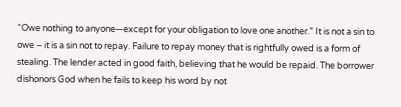“Owe nothing to anyone—except for your obligation to love one another.” It is not a sin to owe – it is a sin not to repay. Failure to repay money that is rightfully owed is a form of stealing. The lender acted in good faith, believing that he would be repaid. The borrower dishonors God when he fails to keep his word by not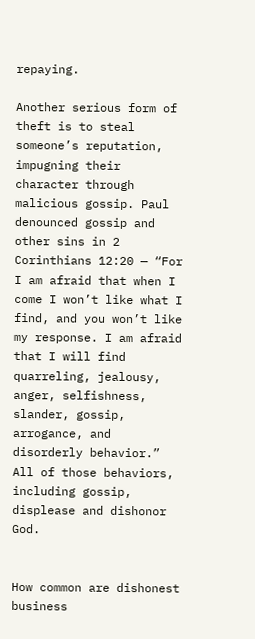repaying.

Another serious form of theft is to steal someone’s reputation, impugning their character through malicious gossip. Paul denounced gossip and other sins in 2 Corinthians 12:20 — “For I am afraid that when I come I won’t like what I find, and you won’t like my response. I am afraid that I will find quarreling, jealousy, anger, selfishness, slander, gossip, arrogance, and disorderly behavior.” All of those behaviors, including gossip, displease and dishonor God.


How common are dishonest business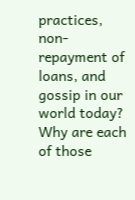practices, non-repayment of loans, and gossip in our world today? Why are each of those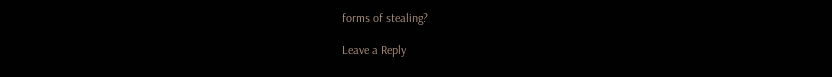forms of stealing?

Leave a Reply